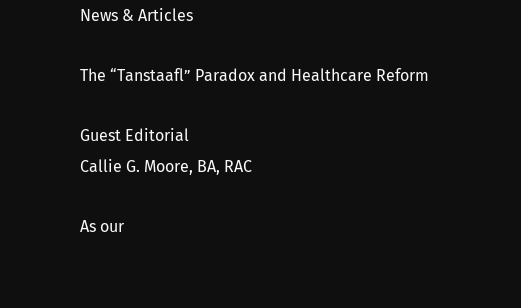News & Articles

The “Tanstaafl” Paradox and Healthcare Reform

Guest Editorial
Callie G. Moore, BA, RAC

As our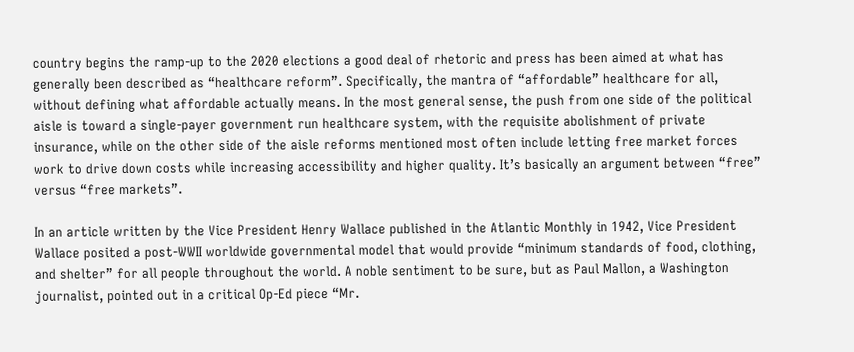country begins the ramp-up to the 2020 elections a good deal of rhetoric and press has been aimed at what has generally been described as “healthcare reform”. Specifically, the mantra of “affordable” healthcare for all, without defining what affordable actually means. In the most general sense, the push from one side of the political aisle is toward a single-payer government run healthcare system, with the requisite abolishment of private insurance, while on the other side of the aisle reforms mentioned most often include letting free market forces work to drive down costs while increasing accessibility and higher quality. It’s basically an argument between “free” versus “free markets”.

In an article written by the Vice President Henry Wallace published in the Atlantic Monthly in 1942, Vice President Wallace posited a post-WWII worldwide governmental model that would provide “minimum standards of food, clothing, and shelter” for all people throughout the world. A noble sentiment to be sure, but as Paul Mallon, a Washington journalist, pointed out in a critical Op-Ed piece “Mr.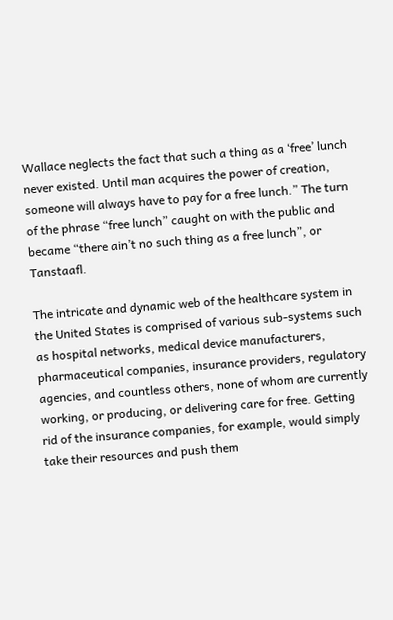Wallace neglects the fact that such a thing as a ‘free’ lunch never existed. Until man acquires the power of creation, someone will always have to pay for a free lunch.” The turn of the phrase “free lunch” caught on with the public and became “there ain’t no such thing as a free lunch”, or Tanstaafl.

The intricate and dynamic web of the healthcare system in the United States is comprised of various sub-systems such as hospital networks, medical device manufacturers, pharmaceutical companies, insurance providers, regulatory agencies, and countless others, none of whom are currently working, or producing, or delivering care for free. Getting rid of the insurance companies, for example, would simply take their resources and push them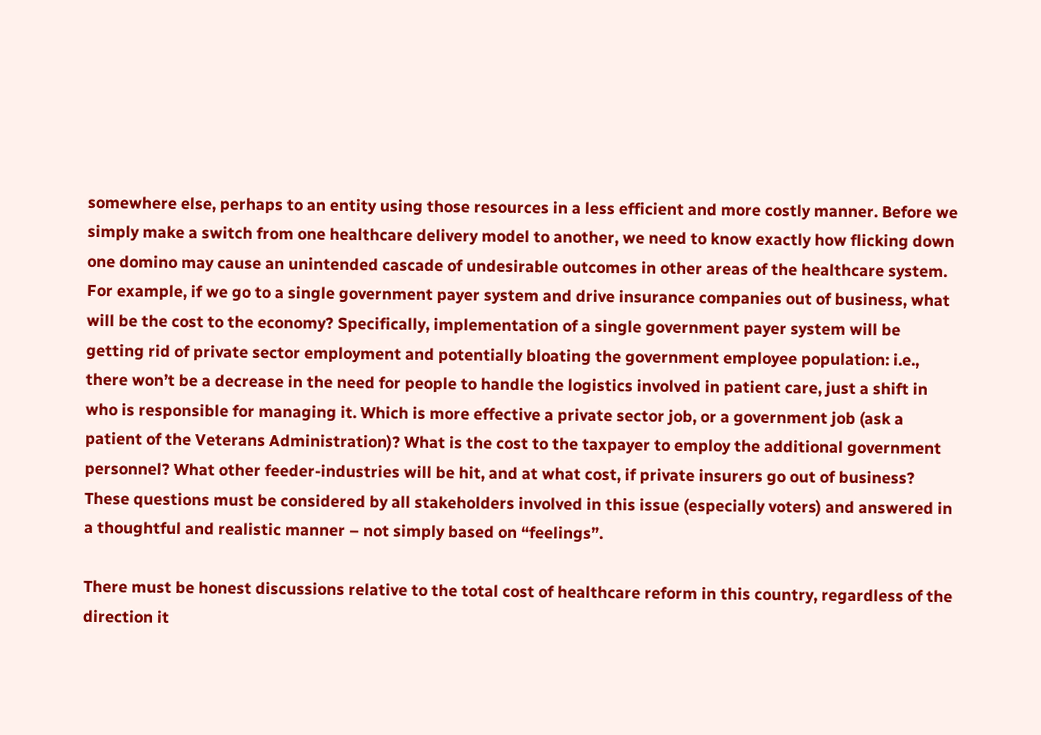somewhere else, perhaps to an entity using those resources in a less efficient and more costly manner. Before we simply make a switch from one healthcare delivery model to another, we need to know exactly how flicking down one domino may cause an unintended cascade of undesirable outcomes in other areas of the healthcare system. For example, if we go to a single government payer system and drive insurance companies out of business, what will be the cost to the economy? Specifically, implementation of a single government payer system will be getting rid of private sector employment and potentially bloating the government employee population: i.e., there won’t be a decrease in the need for people to handle the logistics involved in patient care, just a shift in who is responsible for managing it. Which is more effective a private sector job, or a government job (ask a patient of the Veterans Administration)? What is the cost to the taxpayer to employ the additional government personnel? What other feeder-industries will be hit, and at what cost, if private insurers go out of business? These questions must be considered by all stakeholders involved in this issue (especially voters) and answered in a thoughtful and realistic manner – not simply based on “feelings”.

There must be honest discussions relative to the total cost of healthcare reform in this country, regardless of the direction it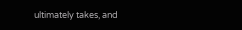ultimately takes, and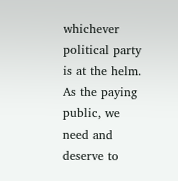whichever political party is at the helm. As the paying public, we need and deserve to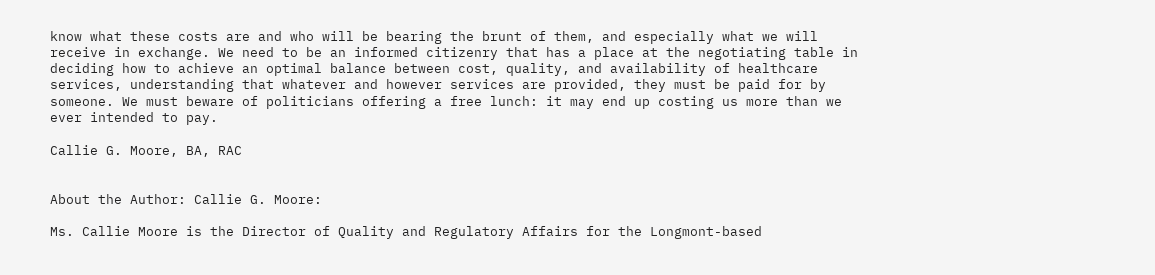know what these costs are and who will be bearing the brunt of them, and especially what we will receive in exchange. We need to be an informed citizenry that has a place at the negotiating table in deciding how to achieve an optimal balance between cost, quality, and availability of healthcare services, understanding that whatever and however services are provided, they must be paid for by someone. We must beware of politicians offering a free lunch: it may end up costing us more than we ever intended to pay.

Callie G. Moore, BA, RAC


About the Author: Callie G. Moore:

Ms. Callie Moore is the Director of Quality and Regulatory Affairs for the Longmont-based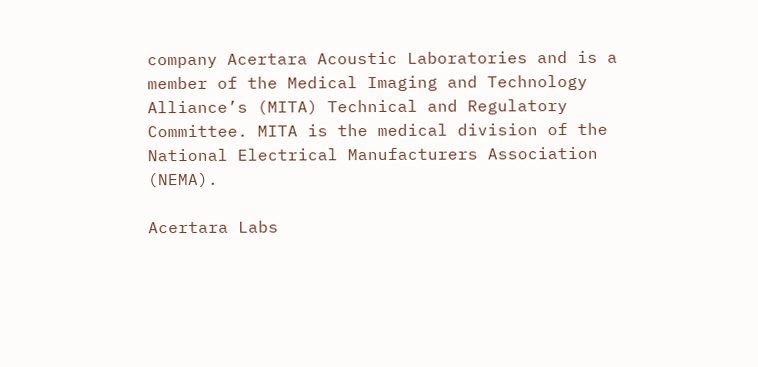company Acertara Acoustic Laboratories and is a member of the Medical Imaging and Technology Alliance’s (MITA) Technical and Regulatory Committee. MITA is the medical division of the National Electrical Manufacturers Association (NEMA).

Acertara Labs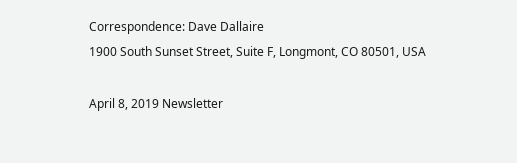Correspondence: Dave Dallaire
1900 South Sunset Street, Suite F, Longmont, CO 80501, USA

April 8, 2019 Newsletter